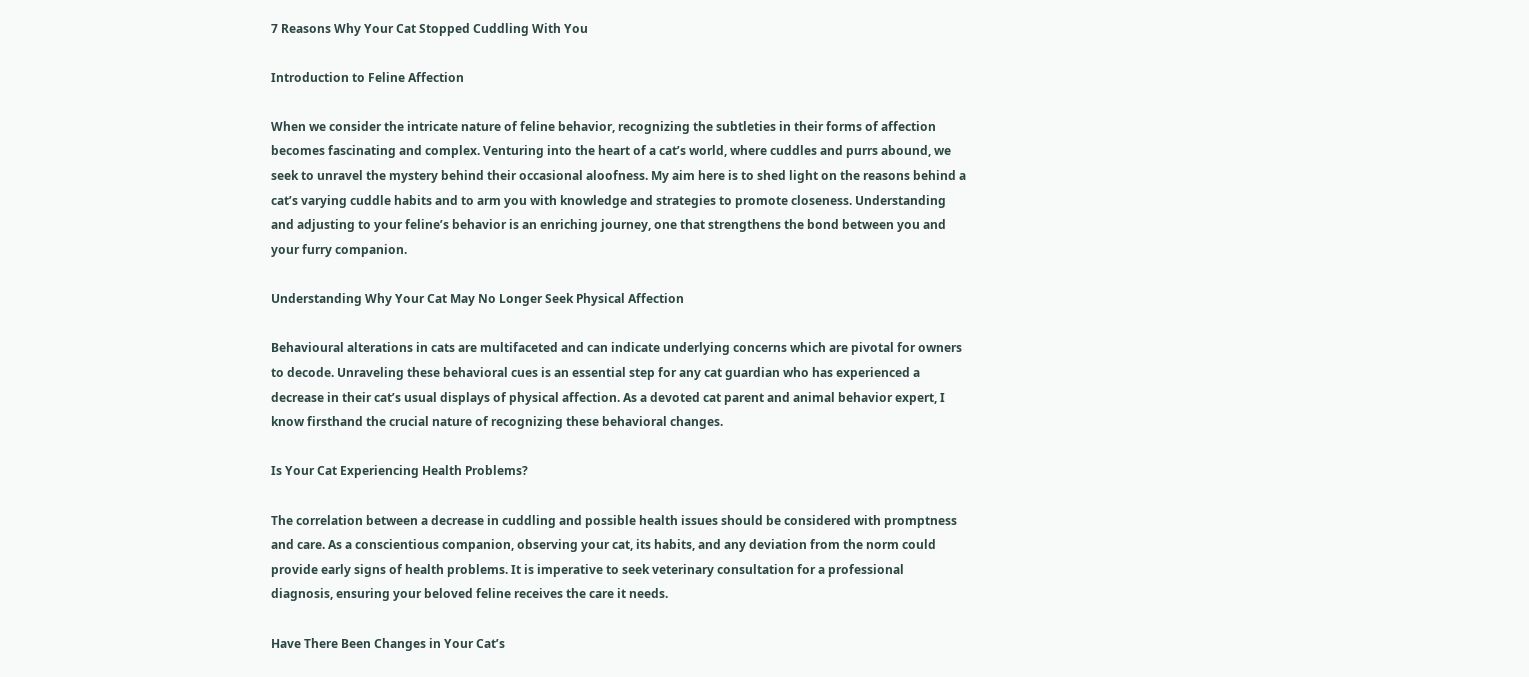7 Reasons Why Your Cat Stopped Cuddling With You

Introduction to Feline Affection

When we consider the intricate nature of feline behavior, recognizing the subtleties in their forms of affection becomes fascinating and complex. Venturing into the heart of a cat’s world, where cuddles and purrs abound, we seek to unravel the mystery behind their occasional aloofness. My aim here is to shed light on the reasons behind a cat’s varying cuddle habits and to arm you with knowledge and strategies to promote closeness. Understanding and adjusting to your feline’s behavior is an enriching journey, one that strengthens the bond between you and your furry companion.

Understanding Why Your Cat May No Longer Seek Physical Affection

Behavioural alterations in cats are multifaceted and can indicate underlying concerns which are pivotal for owners to decode. Unraveling these behavioral cues is an essential step for any cat guardian who has experienced a decrease in their cat’s usual displays of physical affection. As a devoted cat parent and animal behavior expert, I know firsthand the crucial nature of recognizing these behavioral changes.

Is Your Cat Experiencing Health Problems?

The correlation between a decrease in cuddling and possible health issues should be considered with promptness and care. As a conscientious companion, observing your cat, its habits, and any deviation from the norm could provide early signs of health problems. It is imperative to seek veterinary consultation for a professional diagnosis, ensuring your beloved feline receives the care it needs.

Have There Been Changes in Your Cat’s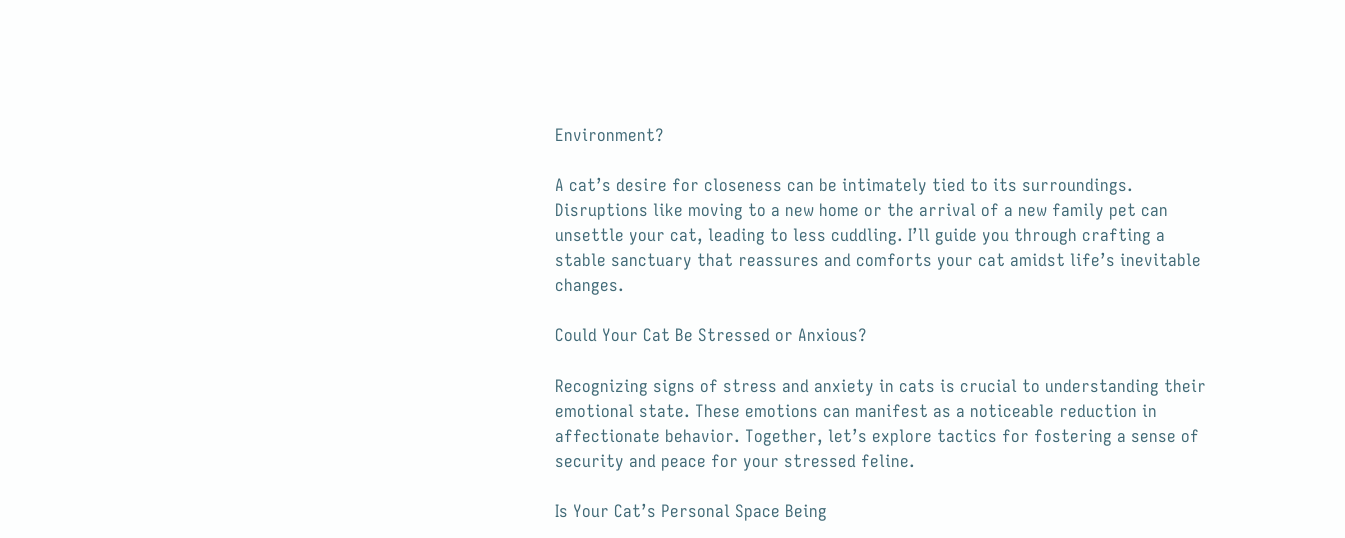Environment?

A cat’s desire for closeness can be intimately tied to its surroundings. Disruptions like moving to a new home or the arrival of a new family pet can unsettle your cat, leading to less cuddling. I’ll guide you through crafting a stable sanctuary that reassures and comforts your cat amidst life’s inevitable changes.

Could Your Cat Be Stressed or Anxious?

Recognizing signs of stress and anxiety in cats is crucial to understanding their emotional state. These emotions can manifest as a noticeable reduction in affectionate behavior. Together, let’s explore tactics for fostering a sense of security and peace for your stressed feline.

Is Your Cat’s Personal Space Being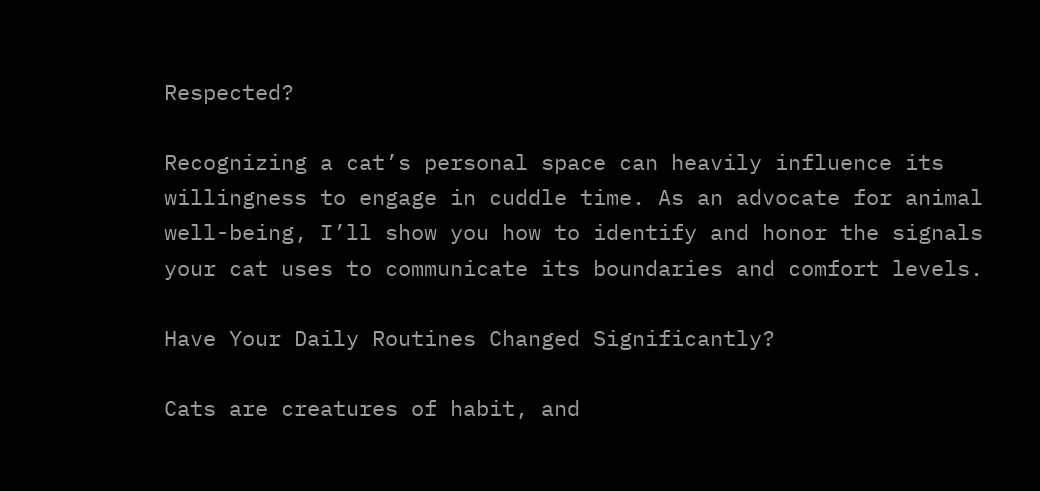Respected?

Recognizing a cat’s personal space can heavily influence its willingness to engage in cuddle time. As an advocate for animal well-being, I’ll show you how to identify and honor the signals your cat uses to communicate its boundaries and comfort levels.

Have Your Daily Routines Changed Significantly?

Cats are creatures of habit, and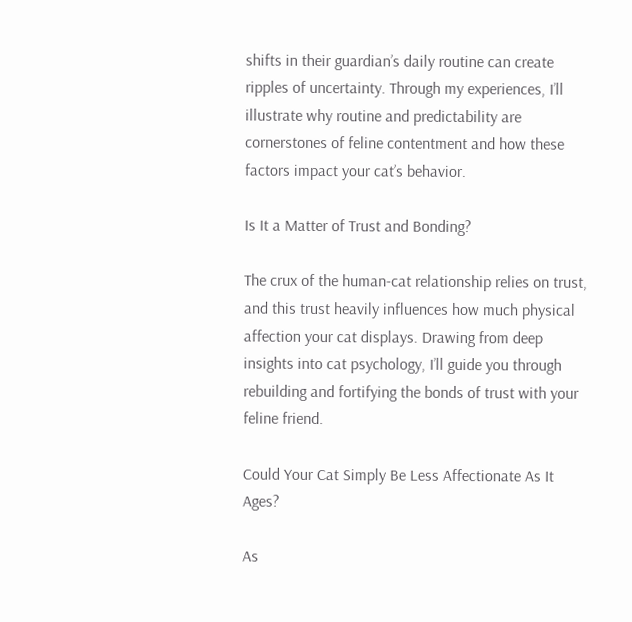shifts in their guardian’s daily routine can create ripples of uncertainty. Through my experiences, I’ll illustrate why routine and predictability are cornerstones of feline contentment and how these factors impact your cat’s behavior.

Is It a Matter of Trust and Bonding?

The crux of the human-cat relationship relies on trust, and this trust heavily influences how much physical affection your cat displays. Drawing from deep insights into cat psychology, I’ll guide you through rebuilding and fortifying the bonds of trust with your feline friend.

Could Your Cat Simply Be Less Affectionate As It Ages?

As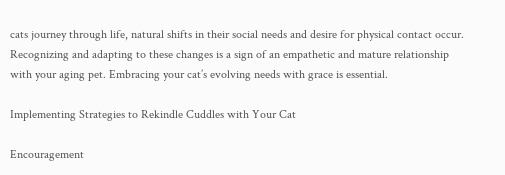cats journey through life, natural shifts in their social needs and desire for physical contact occur. Recognizing and adapting to these changes is a sign of an empathetic and mature relationship with your aging pet. Embracing your cat’s evolving needs with grace is essential.

Implementing Strategies to Rekindle Cuddles with Your Cat

Encouragement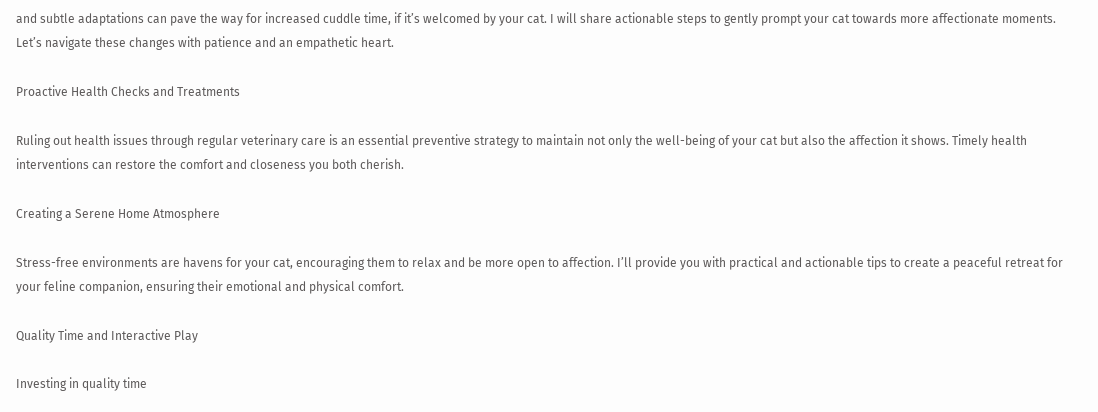and subtle adaptations can pave the way for increased cuddle time, if it’s welcomed by your cat. I will share actionable steps to gently prompt your cat towards more affectionate moments. Let’s navigate these changes with patience and an empathetic heart.

Proactive Health Checks and Treatments

Ruling out health issues through regular veterinary care is an essential preventive strategy to maintain not only the well-being of your cat but also the affection it shows. Timely health interventions can restore the comfort and closeness you both cherish.

Creating a Serene Home Atmosphere

Stress-free environments are havens for your cat, encouraging them to relax and be more open to affection. I’ll provide you with practical and actionable tips to create a peaceful retreat for your feline companion, ensuring their emotional and physical comfort.

Quality Time and Interactive Play

Investing in quality time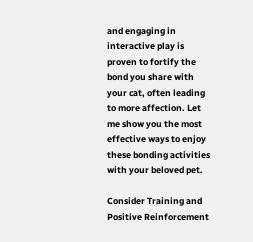and engaging in interactive play is proven to fortify the bond you share with your cat, often leading to more affection. Let me show you the most effective ways to enjoy these bonding activities with your beloved pet.

Consider Training and Positive Reinforcement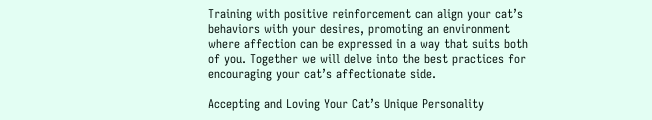Training with positive reinforcement can align your cat’s behaviors with your desires, promoting an environment where affection can be expressed in a way that suits both of you. Together we will delve into the best practices for encouraging your cat’s affectionate side.

Accepting and Loving Your Cat’s Unique Personality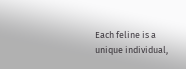Each feline is a unique individual,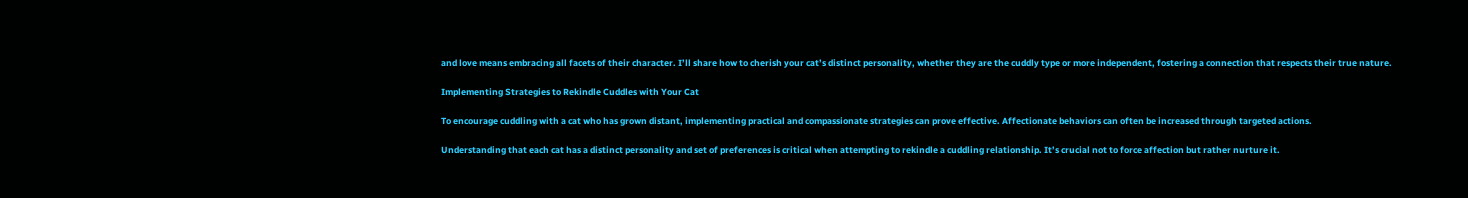and love means embracing all facets of their character. I’ll share how to cherish your cat’s distinct personality, whether they are the cuddly type or more independent, fostering a connection that respects their true nature.

Implementing Strategies to Rekindle Cuddles with Your Cat

To encourage cuddling with a cat who has grown distant, implementing practical and compassionate strategies can prove effective. Affectionate behaviors can often be increased through targeted actions.

Understanding that each cat has a distinct personality and set of preferences is critical when attempting to rekindle a cuddling relationship. It’s crucial not to force affection but rather nurture it.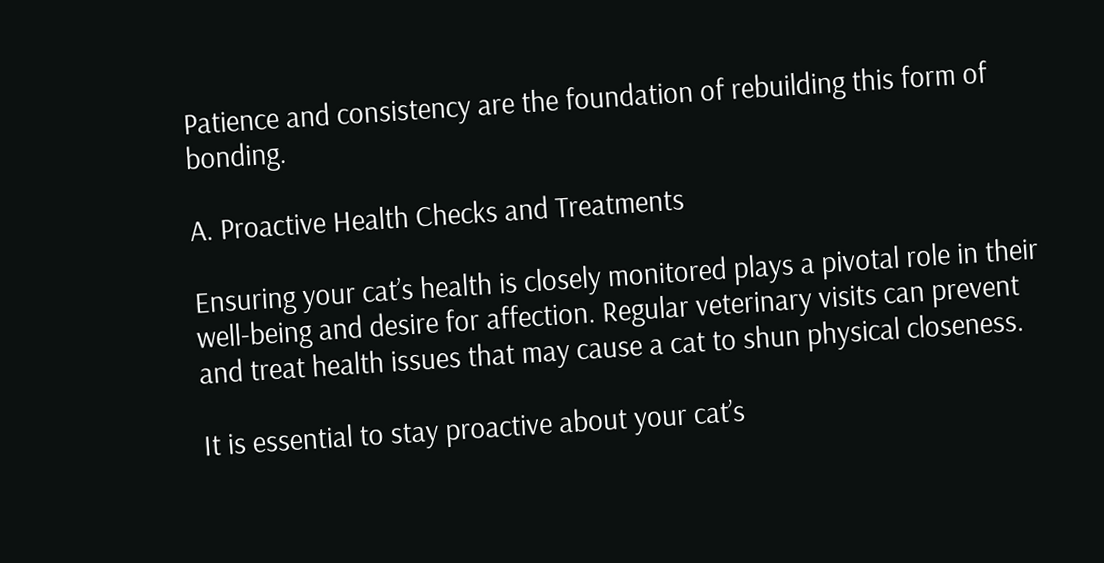Patience and consistency are the foundation of rebuilding this form of bonding.

A. Proactive Health Checks and Treatments

Ensuring your cat’s health is closely monitored plays a pivotal role in their well-being and desire for affection. Regular veterinary visits can prevent and treat health issues that may cause a cat to shun physical closeness.

It is essential to stay proactive about your cat’s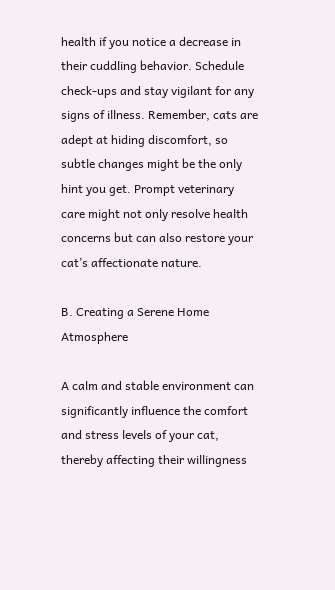health if you notice a decrease in their cuddling behavior. Schedule check-ups and stay vigilant for any signs of illness. Remember, cats are adept at hiding discomfort, so subtle changes might be the only hint you get. Prompt veterinary care might not only resolve health concerns but can also restore your cat’s affectionate nature.

B. Creating a Serene Home Atmosphere

A calm and stable environment can significantly influence the comfort and stress levels of your cat, thereby affecting their willingness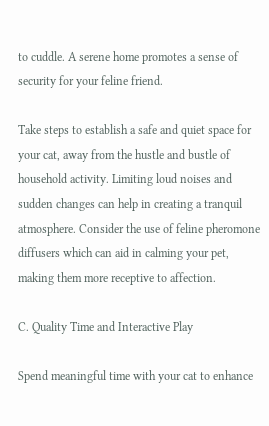to cuddle. A serene home promotes a sense of security for your feline friend.

Take steps to establish a safe and quiet space for your cat, away from the hustle and bustle of household activity. Limiting loud noises and sudden changes can help in creating a tranquil atmosphere. Consider the use of feline pheromone diffusers which can aid in calming your pet, making them more receptive to affection.

C. Quality Time and Interactive Play

Spend meaningful time with your cat to enhance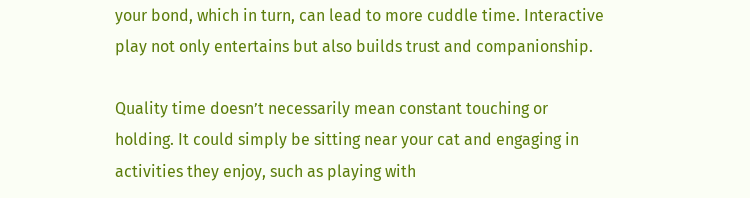your bond, which in turn, can lead to more cuddle time. Interactive play not only entertains but also builds trust and companionship.

Quality time doesn’t necessarily mean constant touching or holding. It could simply be sitting near your cat and engaging in activities they enjoy, such as playing with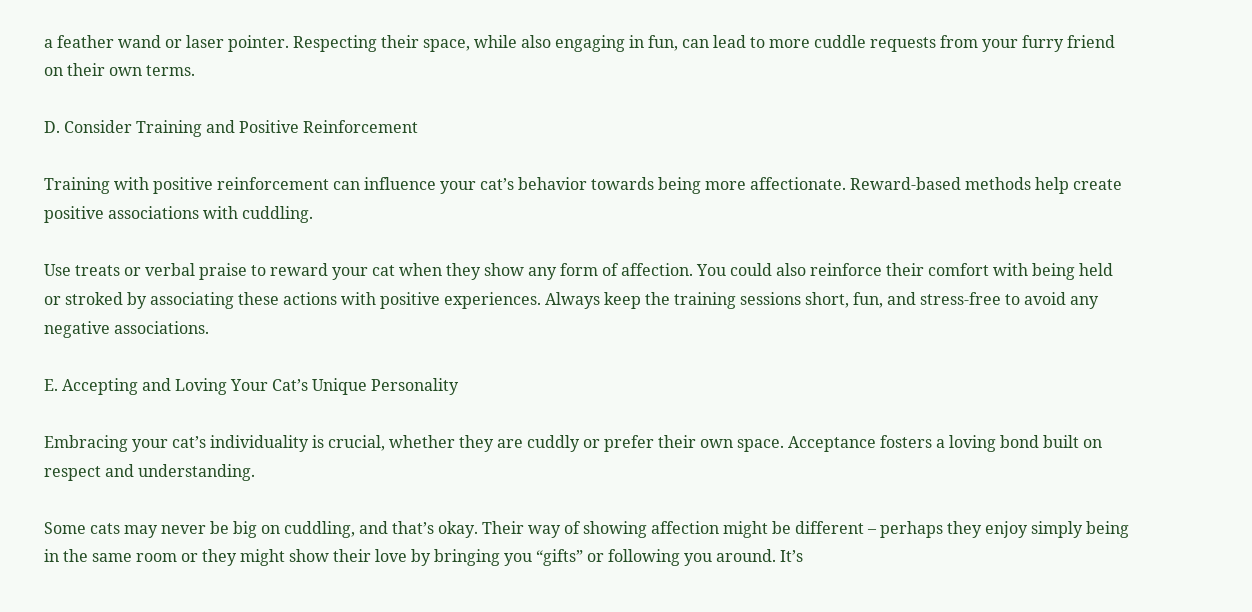a feather wand or laser pointer. Respecting their space, while also engaging in fun, can lead to more cuddle requests from your furry friend on their own terms.

D. Consider Training and Positive Reinforcement

Training with positive reinforcement can influence your cat’s behavior towards being more affectionate. Reward-based methods help create positive associations with cuddling.

Use treats or verbal praise to reward your cat when they show any form of affection. You could also reinforce their comfort with being held or stroked by associating these actions with positive experiences. Always keep the training sessions short, fun, and stress-free to avoid any negative associations.

E. Accepting and Loving Your Cat’s Unique Personality

Embracing your cat’s individuality is crucial, whether they are cuddly or prefer their own space. Acceptance fosters a loving bond built on respect and understanding.

Some cats may never be big on cuddling, and that’s okay. Their way of showing affection might be different – perhaps they enjoy simply being in the same room or they might show their love by bringing you “gifts” or following you around. It’s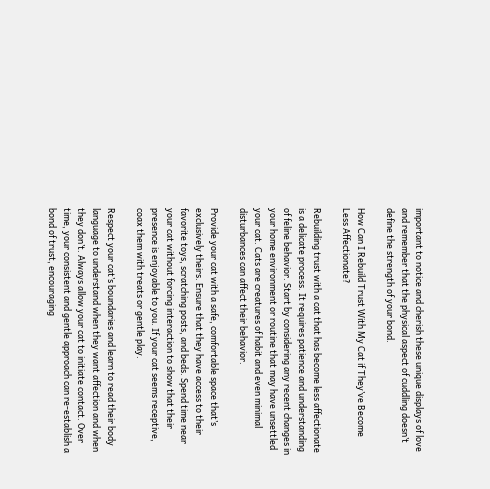important to notice and cherish these unique displays of love and remember that the physical aspect of cuddling doesn’t define the strength of your bond.

How Can I Rebuild Trust With My Cat if They’ve Become Less Affectionate?

Rebuilding trust with a cat that has become less affectionate is a delicate process. It requires patience and understanding of feline behavior. Start by considering any recent changes in your home environment or routine that may have unsettled your cat. Cats are creatures of habit and even minimal disturbances can affect their behavior.

Provide your cat with a safe, comfortable space that’s exclusively theirs. Ensure that they have access to their favorite toys, scratching posts, and beds. Spend time near your cat without forcing interaction to show that their presence is enjoyable to you. If your cat seems receptive, coax them with treats or gentle play.

Respect your cat’s boundaries and learn to read their body language to understand when they want affection and when they don’t. Always allow your cat to initiate contact. Over time, your consistent and gentle approach can re-establish a bond of trust, encouraging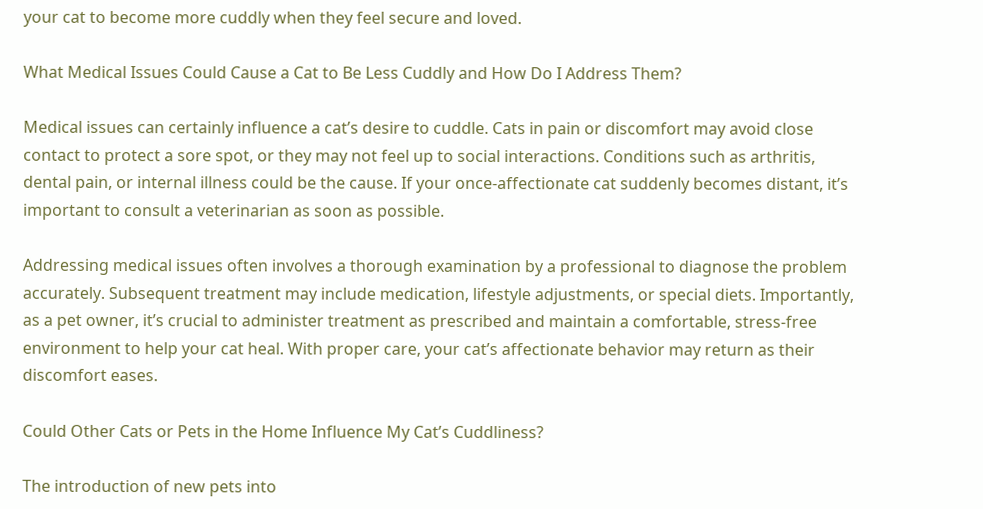your cat to become more cuddly when they feel secure and loved.

What Medical Issues Could Cause a Cat to Be Less Cuddly and How Do I Address Them?

Medical issues can certainly influence a cat’s desire to cuddle. Cats in pain or discomfort may avoid close contact to protect a sore spot, or they may not feel up to social interactions. Conditions such as arthritis, dental pain, or internal illness could be the cause. If your once-affectionate cat suddenly becomes distant, it’s important to consult a veterinarian as soon as possible.

Addressing medical issues often involves a thorough examination by a professional to diagnose the problem accurately. Subsequent treatment may include medication, lifestyle adjustments, or special diets. Importantly, as a pet owner, it’s crucial to administer treatment as prescribed and maintain a comfortable, stress-free environment to help your cat heal. With proper care, your cat’s affectionate behavior may return as their discomfort eases.

Could Other Cats or Pets in the Home Influence My Cat’s Cuddliness?

The introduction of new pets into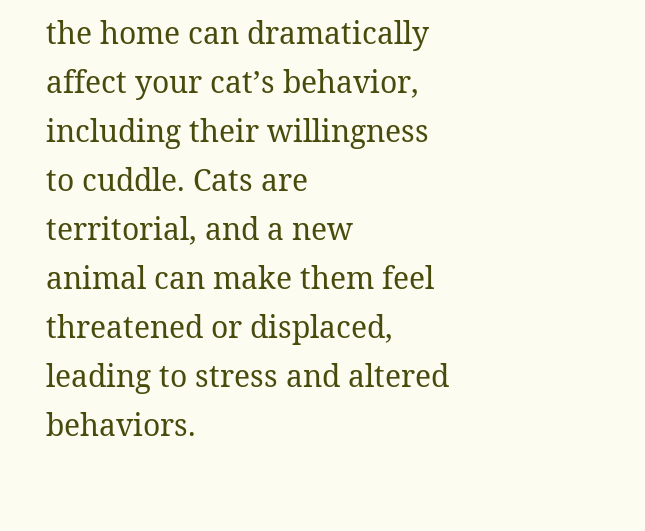the home can dramatically affect your cat’s behavior, including their willingness to cuddle. Cats are territorial, and a new animal can make them feel threatened or displaced, leading to stress and altered behaviors.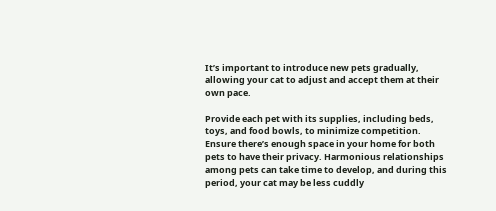It’s important to introduce new pets gradually, allowing your cat to adjust and accept them at their own pace.

Provide each pet with its supplies, including beds, toys, and food bowls, to minimize competition. Ensure there’s enough space in your home for both pets to have their privacy. Harmonious relationships among pets can take time to develop, and during this period, your cat may be less cuddly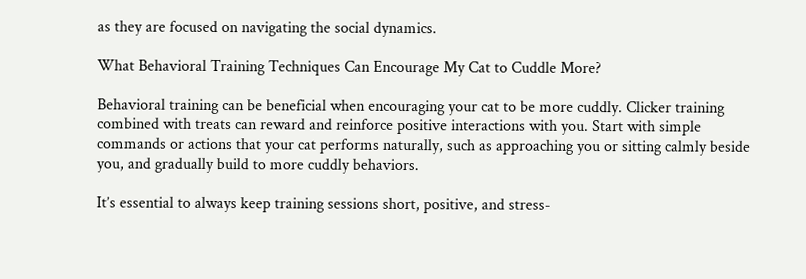as they are focused on navigating the social dynamics.

What Behavioral Training Techniques Can Encourage My Cat to Cuddle More?

Behavioral training can be beneficial when encouraging your cat to be more cuddly. Clicker training combined with treats can reward and reinforce positive interactions with you. Start with simple commands or actions that your cat performs naturally, such as approaching you or sitting calmly beside you, and gradually build to more cuddly behaviors.

It’s essential to always keep training sessions short, positive, and stress-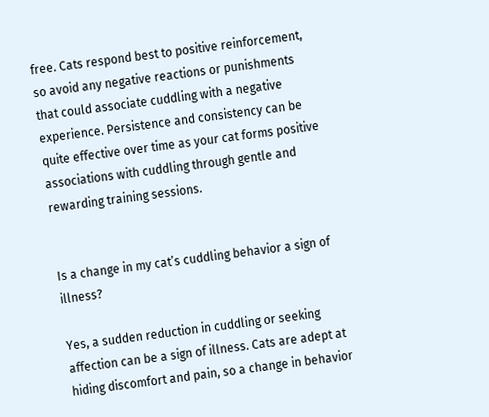free. Cats respond best to positive reinforcement, so avoid any negative reactions or punishments that could associate cuddling with a negative experience. Persistence and consistency can be quite effective over time as your cat forms positive associations with cuddling through gentle and rewarding training sessions.


Is a change in my cat’s cuddling behavior a sign of illness?

Yes, a sudden reduction in cuddling or seeking affection can be a sign of illness. Cats are adept at hiding discomfort and pain, so a change in behavior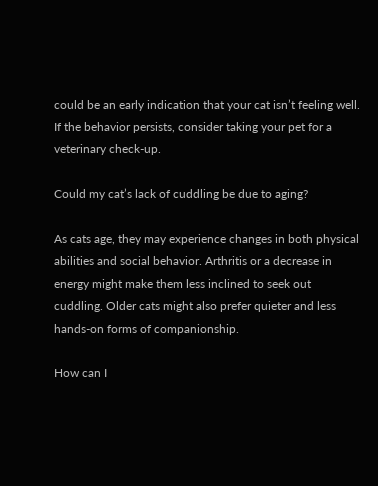could be an early indication that your cat isn’t feeling well. If the behavior persists, consider taking your pet for a veterinary check-up.

Could my cat’s lack of cuddling be due to aging?

As cats age, they may experience changes in both physical abilities and social behavior. Arthritis or a decrease in energy might make them less inclined to seek out cuddling. Older cats might also prefer quieter and less hands-on forms of companionship.

How can I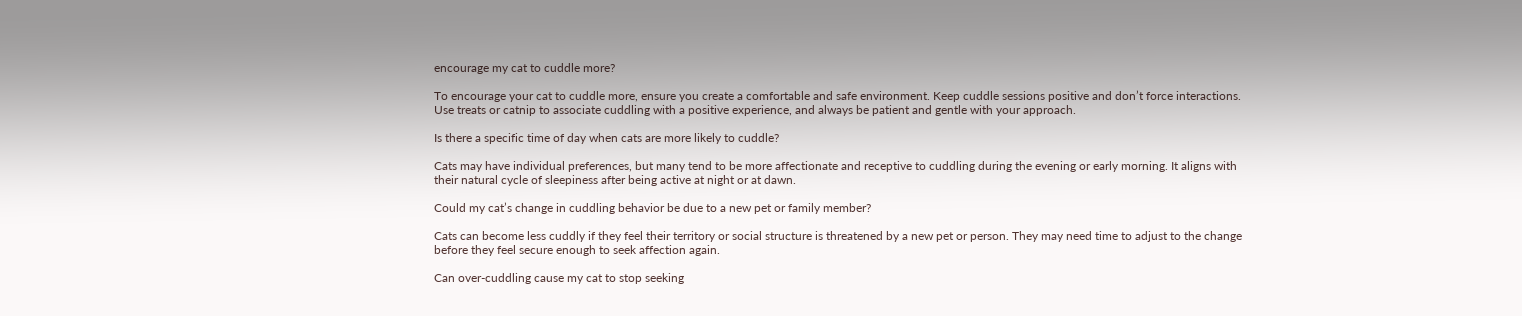encourage my cat to cuddle more?

To encourage your cat to cuddle more, ensure you create a comfortable and safe environment. Keep cuddle sessions positive and don’t force interactions. Use treats or catnip to associate cuddling with a positive experience, and always be patient and gentle with your approach.

Is there a specific time of day when cats are more likely to cuddle?

Cats may have individual preferences, but many tend to be more affectionate and receptive to cuddling during the evening or early morning. It aligns with their natural cycle of sleepiness after being active at night or at dawn.

Could my cat’s change in cuddling behavior be due to a new pet or family member?

Cats can become less cuddly if they feel their territory or social structure is threatened by a new pet or person. They may need time to adjust to the change before they feel secure enough to seek affection again.

Can over-cuddling cause my cat to stop seeking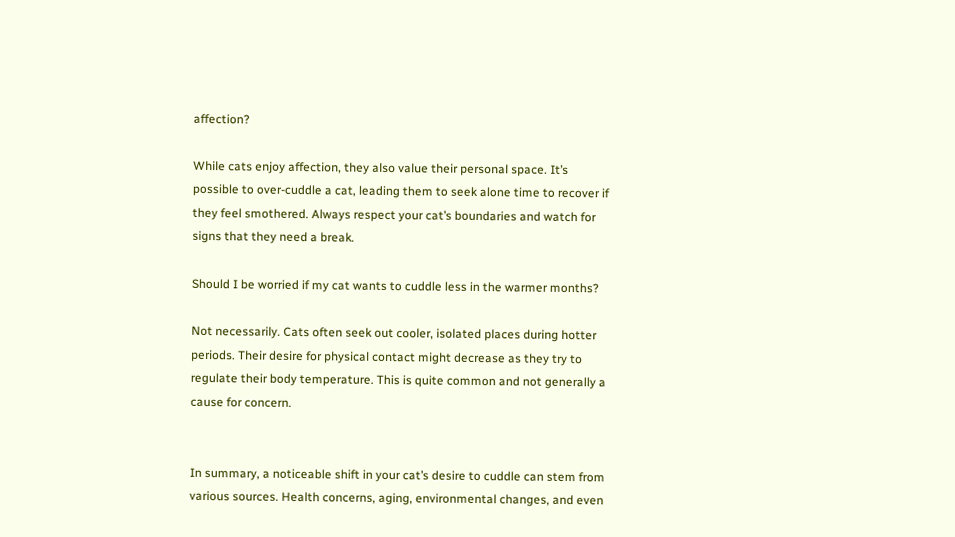affection?

While cats enjoy affection, they also value their personal space. It’s possible to over-cuddle a cat, leading them to seek alone time to recover if they feel smothered. Always respect your cat’s boundaries and watch for signs that they need a break.

Should I be worried if my cat wants to cuddle less in the warmer months?

Not necessarily. Cats often seek out cooler, isolated places during hotter periods. Their desire for physical contact might decrease as they try to regulate their body temperature. This is quite common and not generally a cause for concern.


In summary, a noticeable shift in your cat’s desire to cuddle can stem from various sources. Health concerns, aging, environmental changes, and even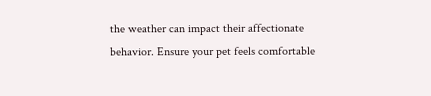the weather can impact their affectionate behavior. Ensure your pet feels comfortable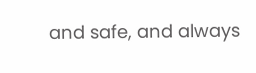and safe, and always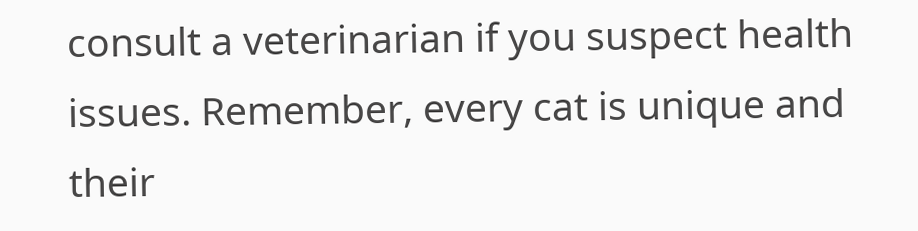consult a veterinarian if you suspect health issues. Remember, every cat is unique and their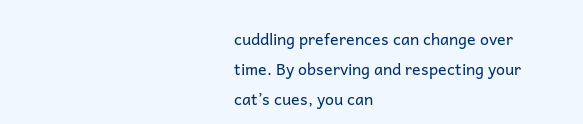cuddling preferences can change over time. By observing and respecting your cat’s cues, you can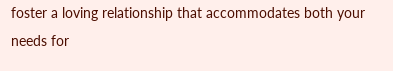foster a loving relationship that accommodates both your needs for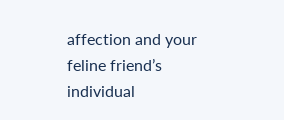affection and your feline friend’s individual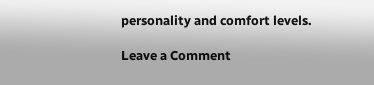personality and comfort levels.

Leave a Comment